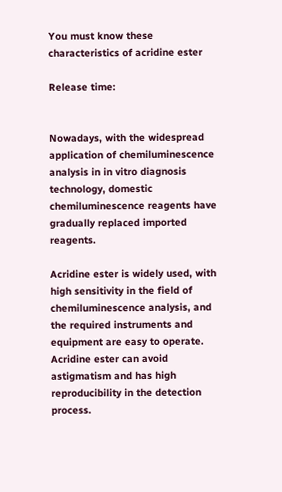You must know these characteristics of acridine ester

Release time:


Nowadays, with the widespread application of chemiluminescence analysis in in vitro diagnosis technology, domestic chemiluminescence reagents have gradually replaced imported reagents.

Acridine ester is widely used, with high sensitivity in the field of chemiluminescence analysis, and the required instruments and equipment are easy to operate. Acridine ester can avoid astigmatism and has high reproducibility in the detection process.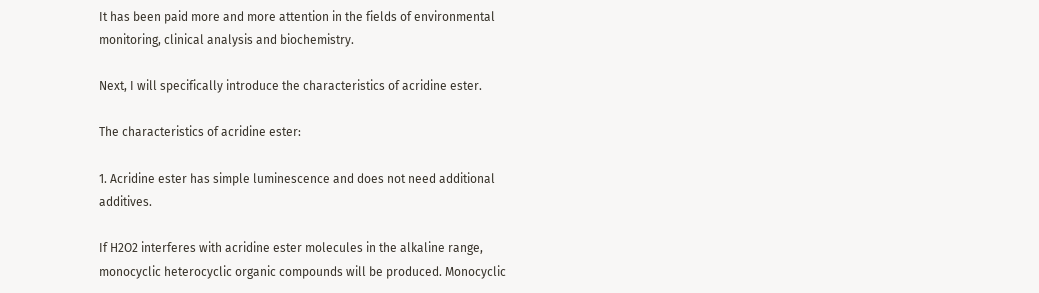It has been paid more and more attention in the fields of environmental monitoring, clinical analysis and biochemistry.

Next, I will specifically introduce the characteristics of acridine ester.

The characteristics of acridine ester:

1. Acridine ester has simple luminescence and does not need additional additives.

If H2O2 interferes with acridine ester molecules in the alkaline range, monocyclic heterocyclic organic compounds will be produced. Monocyclic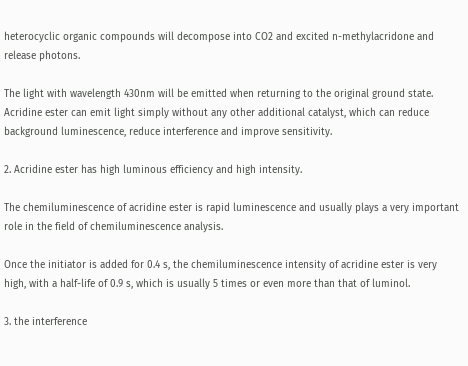heterocyclic organic compounds will decompose into CO2 and excited n-methylacridone and release photons.

The light with wavelength 430nm will be emitted when returning to the original ground state. Acridine ester can emit light simply without any other additional catalyst, which can reduce background luminescence, reduce interference and improve sensitivity.

2. Acridine ester has high luminous efficiency and high intensity.

The chemiluminescence of acridine ester is rapid luminescence and usually plays a very important role in the field of chemiluminescence analysis.

Once the initiator is added for 0.4 s, the chemiluminescence intensity of acridine ester is very high, with a half-life of 0.9 s, which is usually 5 times or even more than that of luminol.

3. the interference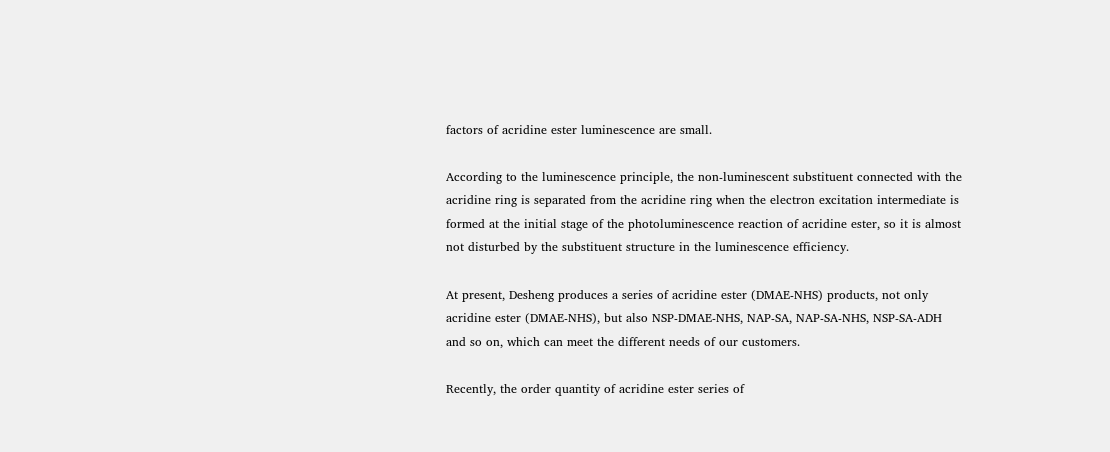factors of acridine ester luminescence are small.

According to the luminescence principle, the non-luminescent substituent connected with the acridine ring is separated from the acridine ring when the electron excitation intermediate is formed at the initial stage of the photoluminescence reaction of acridine ester, so it is almost not disturbed by the substituent structure in the luminescence efficiency.

At present, Desheng produces a series of acridine ester (DMAE-NHS) products, not only acridine ester (DMAE-NHS), but also NSP-DMAE-NHS, NAP-SA, NAP-SA-NHS, NSP-SA-ADH and so on, which can meet the different needs of our customers.

Recently, the order quantity of acridine ester series of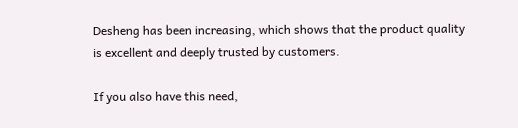Desheng has been increasing, which shows that the product quality is excellent and deeply trusted by customers.

If you also have this need,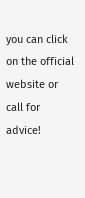you can click on the official website or call for advice!